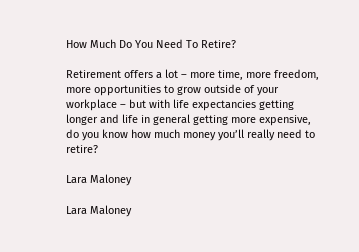How Much Do You Need To Retire?

Retirement offers a lot – more time, more freedom, more opportunities to grow outside of your workplace – but with life expectancies getting longer and life in general getting more expensive, do you know how much money you’ll really need to retire?

Lara Maloney

Lara Maloney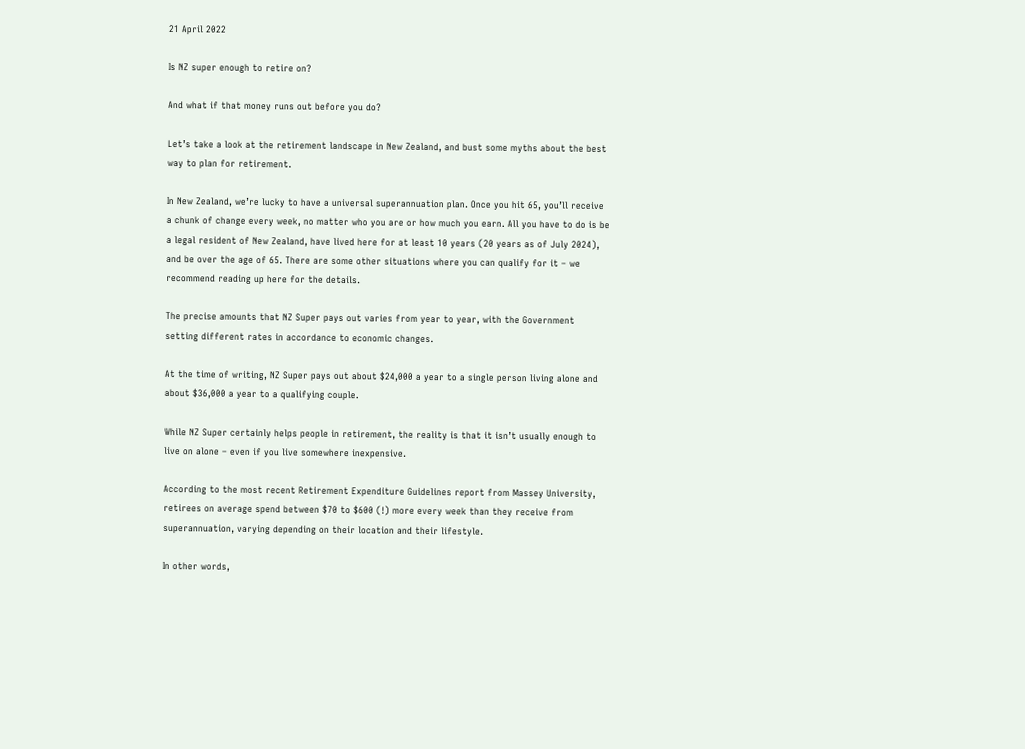21 April 2022

Is NZ super enough to retire on?

And what if that money runs out before you do?

Let’s take a look at the retirement landscape in New Zealand, and bust some myths about the best way to plan for retirement.

In New Zealand, we’re lucky to have a universal superannuation plan. Once you hit 65, you’ll receive a chunk of change every week, no matter who you are or how much you earn. All you have to do is be a legal resident of New Zealand, have lived here for at least 10 years (20 years as of July 2024), and be over the age of 65. There are some other situations where you can qualify for it – we recommend reading up here for the details.

The precise amounts that NZ Super pays out varies from year to year, with the Government setting different rates in accordance to economic changes.

At the time of writing, NZ Super pays out about $24,000 a year to a single person living alone and about $36,000 a year to a qualifying couple.

While NZ Super certainly helps people in retirement, the reality is that it isn’t usually enough to live on alone – even if you live somewhere inexpensive.

According to the most recent Retirement Expenditure Guidelines report from Massey University, retirees on average spend between $70 to $600 (!) more every week than they receive from superannuation, varying depending on their location and their lifestyle.

In other words,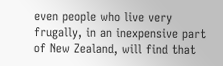even people who live very frugally, in an inexpensive part of New Zealand, will find that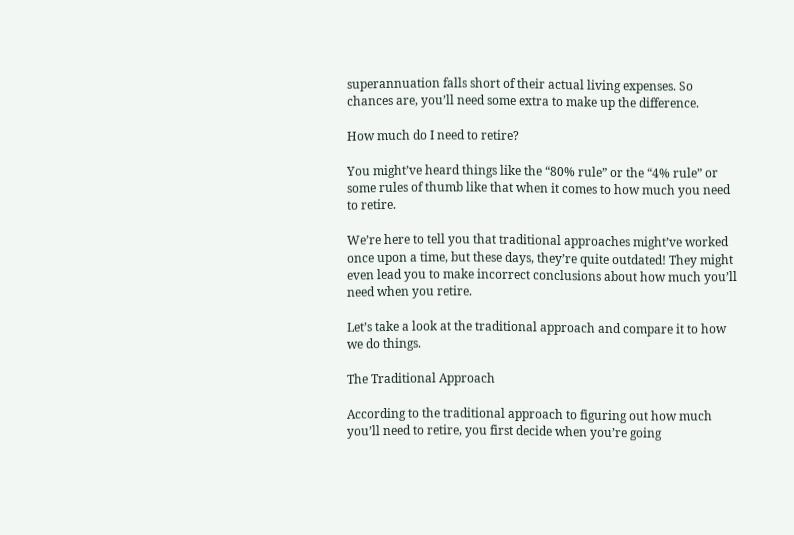superannuation falls short of their actual living expenses. So chances are, you’ll need some extra to make up the difference.

How much do I need to retire?

You might’ve heard things like the “80% rule” or the “4% rule” or some rules of thumb like that when it comes to how much you need to retire.

We’re here to tell you that traditional approaches might’ve worked once upon a time, but these days, they’re quite outdated! They might even lead you to make incorrect conclusions about how much you’ll need when you retire.

Let’s take a look at the traditional approach and compare it to how we do things.

The Traditional Approach

According to the traditional approach to figuring out how much you’ll need to retire, you first decide when you’re going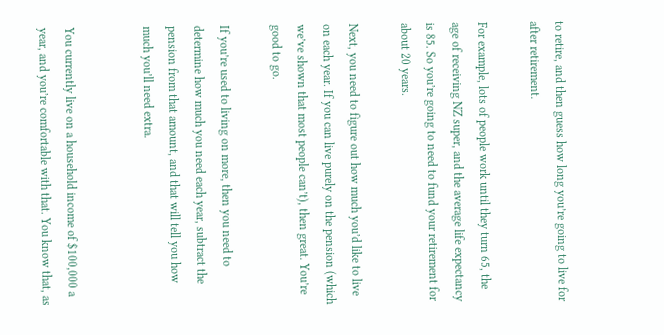to retire, and then guess how long you’re going to live for after retirement.

For example, lots of people work until they turn 65, the age of receiving NZ super, and the average life expectancy is 85. So you’re going to need to fund your retirement for about 20 years.

Next, you need to figure out how much you’d like to live on each year. If you can live purely on the pension (which we’ve shown that most people can’t), then great. You’re good to go.

If you’re used to living on more, then you need to determine how much you need each year, subtract the pension from that amount, and that will tell you how much you’ll need extra.


You currently live on a household income of $100,000 a year, and you’re comfortable with that. You know that, as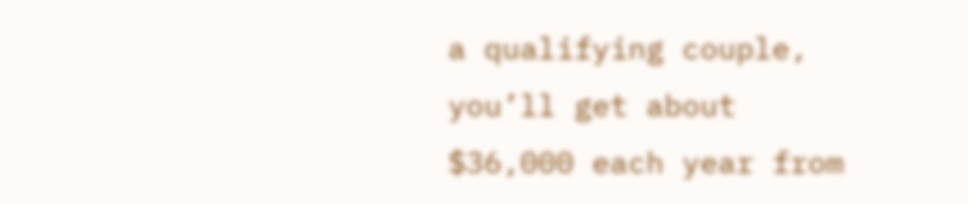a qualifying couple, you’ll get about $36,000 each year from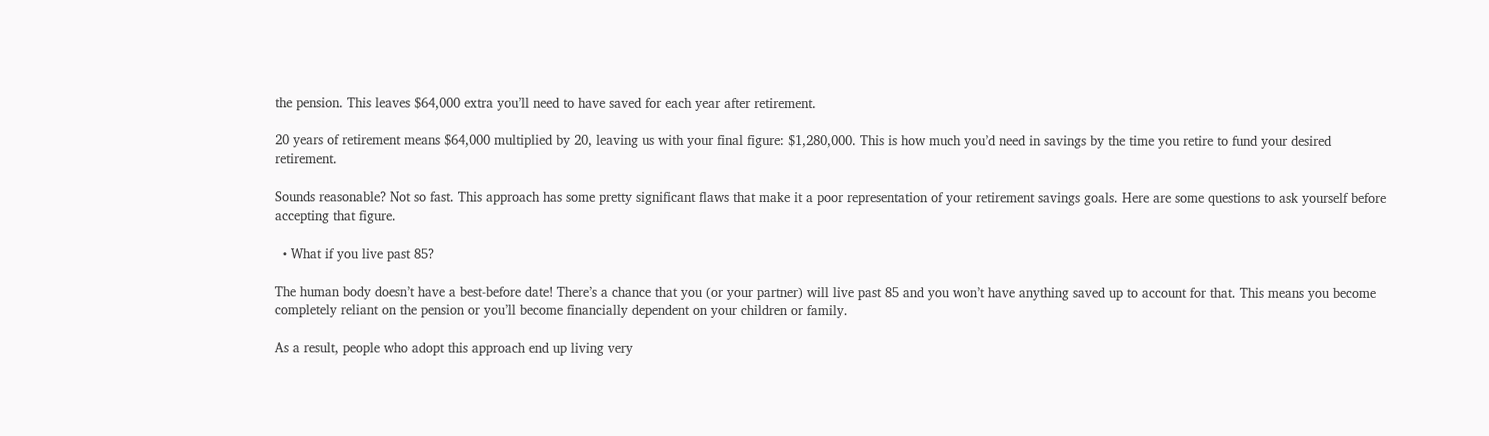the pension. This leaves $64,000 extra you’ll need to have saved for each year after retirement.

20 years of retirement means $64,000 multiplied by 20, leaving us with your final figure: $1,280,000. This is how much you’d need in savings by the time you retire to fund your desired retirement.

Sounds reasonable? Not so fast. This approach has some pretty significant flaws that make it a poor representation of your retirement savings goals. Here are some questions to ask yourself before accepting that figure.

  • What if you live past 85?

The human body doesn’t have a best-before date! There’s a chance that you (or your partner) will live past 85 and you won’t have anything saved up to account for that. This means you become completely reliant on the pension or you’ll become financially dependent on your children or family.

As a result, people who adopt this approach end up living very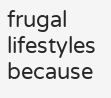frugal lifestyles because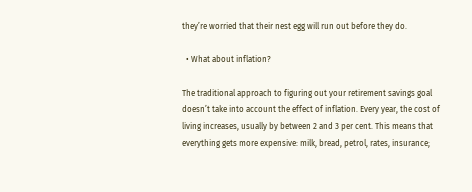they’re worried that their nest egg will run out before they do.

  • What about inflation?

The traditional approach to figuring out your retirement savings goal doesn’t take into account the effect of inflation. Every year, the cost of living increases, usually by between 2 and 3 per cent. This means that everything gets more expensive: milk, bread, petrol, rates, insurance;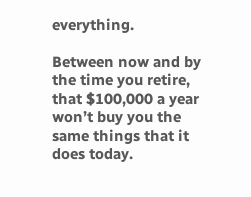everything.

Between now and by the time you retire, that $100,000 a year won’t buy you the same things that it does today.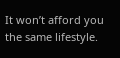It won’t afford you the same lifestyle.